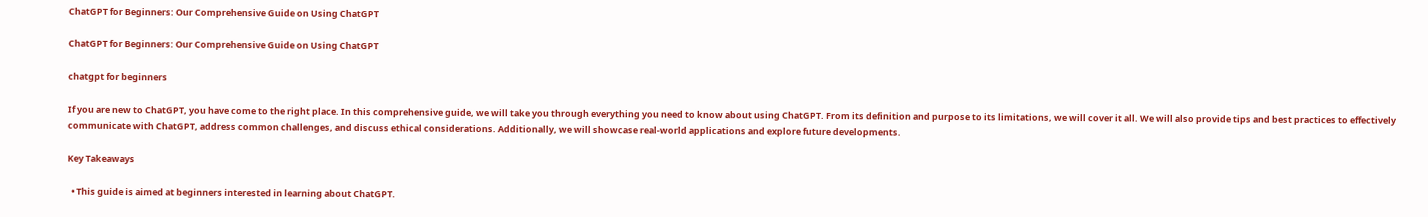ChatGPT for Beginners: Our Comprehensive Guide on Using ChatGPT

ChatGPT for Beginners: Our Comprehensive Guide on Using ChatGPT

chatgpt for beginners

If you are new to ChatGPT, you have come to the right place. In this comprehensive guide, we will take you through everything you need to know about using ChatGPT. From its definition and purpose to its limitations, we will cover it all. We will also provide tips and best practices to effectively communicate with ChatGPT, address common challenges, and discuss ethical considerations. Additionally, we will showcase real-world applications and explore future developments.

Key Takeaways

  • This guide is aimed at beginners interested in learning about ChatGPT.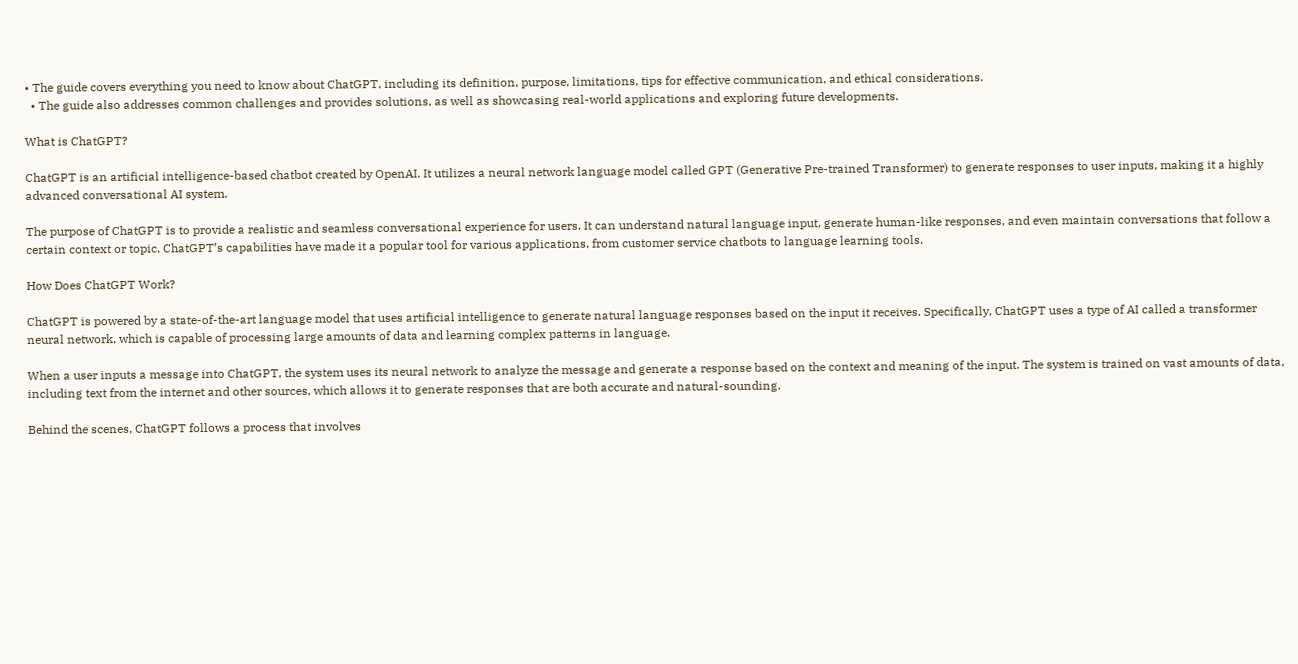• The guide covers everything you need to know about ChatGPT, including its definition, purpose, limitations, tips for effective communication, and ethical considerations.
  • The guide also addresses common challenges and provides solutions, as well as showcasing real-world applications and exploring future developments.

What is ChatGPT?

ChatGPT is an artificial intelligence-based chatbot created by OpenAI. It utilizes a neural network language model called GPT (Generative Pre-trained Transformer) to generate responses to user inputs, making it a highly advanced conversational AI system.

The purpose of ChatGPT is to provide a realistic and seamless conversational experience for users. It can understand natural language input, generate human-like responses, and even maintain conversations that follow a certain context or topic. ChatGPT’s capabilities have made it a popular tool for various applications, from customer service chatbots to language learning tools.

How Does ChatGPT Work?

ChatGPT is powered by a state-of-the-art language model that uses artificial intelligence to generate natural language responses based on the input it receives. Specifically, ChatGPT uses a type of AI called a transformer neural network, which is capable of processing large amounts of data and learning complex patterns in language.

When a user inputs a message into ChatGPT, the system uses its neural network to analyze the message and generate a response based on the context and meaning of the input. The system is trained on vast amounts of data, including text from the internet and other sources, which allows it to generate responses that are both accurate and natural-sounding.

Behind the scenes, ChatGPT follows a process that involves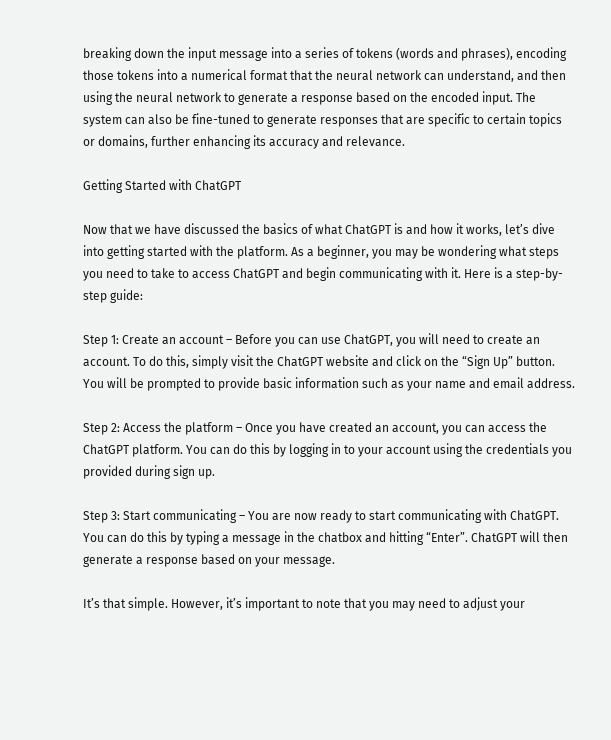breaking down the input message into a series of tokens (words and phrases), encoding those tokens into a numerical format that the neural network can understand, and then using the neural network to generate a response based on the encoded input. The system can also be fine-tuned to generate responses that are specific to certain topics or domains, further enhancing its accuracy and relevance.

Getting Started with ChatGPT

Now that we have discussed the basics of what ChatGPT is and how it works, let’s dive into getting started with the platform. As a beginner, you may be wondering what steps you need to take to access ChatGPT and begin communicating with it. Here is a step-by-step guide:

Step 1: Create an account – Before you can use ChatGPT, you will need to create an account. To do this, simply visit the ChatGPT website and click on the “Sign Up” button. You will be prompted to provide basic information such as your name and email address.

Step 2: Access the platform – Once you have created an account, you can access the ChatGPT platform. You can do this by logging in to your account using the credentials you provided during sign up.

Step 3: Start communicating – You are now ready to start communicating with ChatGPT. You can do this by typing a message in the chatbox and hitting “Enter”. ChatGPT will then generate a response based on your message.

It’s that simple. However, it’s important to note that you may need to adjust your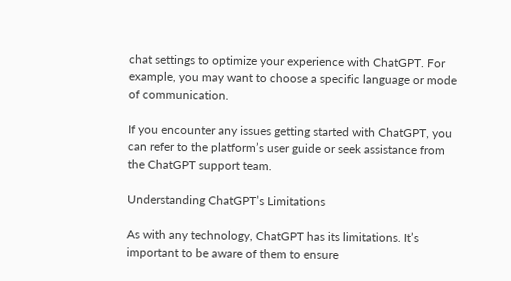chat settings to optimize your experience with ChatGPT. For example, you may want to choose a specific language or mode of communication.

If you encounter any issues getting started with ChatGPT, you can refer to the platform’s user guide or seek assistance from the ChatGPT support team.

Understanding ChatGPT’s Limitations

As with any technology, ChatGPT has its limitations. It’s important to be aware of them to ensure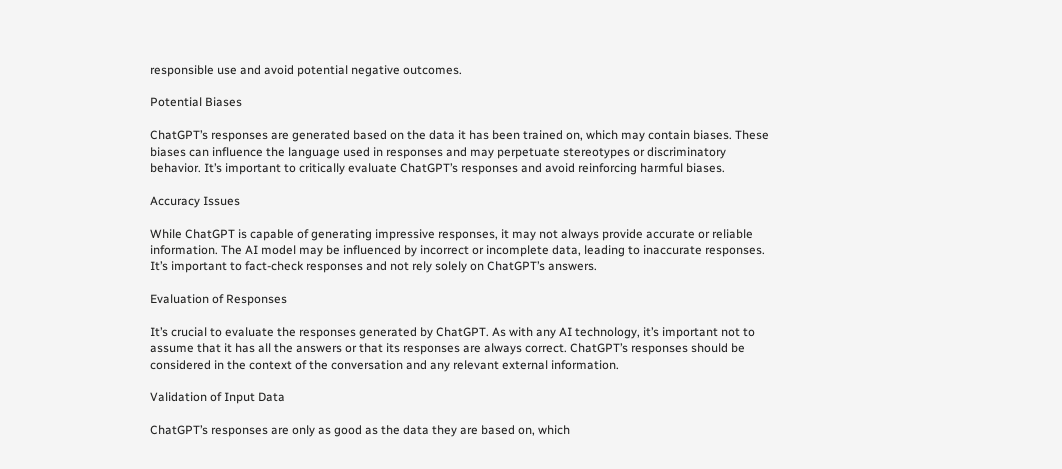responsible use and avoid potential negative outcomes.

Potential Biases

ChatGPT’s responses are generated based on the data it has been trained on, which may contain biases. These biases can influence the language used in responses and may perpetuate stereotypes or discriminatory behavior. It’s important to critically evaluate ChatGPT’s responses and avoid reinforcing harmful biases.

Accuracy Issues

While ChatGPT is capable of generating impressive responses, it may not always provide accurate or reliable information. The AI model may be influenced by incorrect or incomplete data, leading to inaccurate responses. It’s important to fact-check responses and not rely solely on ChatGPT’s answers.

Evaluation of Responses

It’s crucial to evaluate the responses generated by ChatGPT. As with any AI technology, it’s important not to assume that it has all the answers or that its responses are always correct. ChatGPT’s responses should be considered in the context of the conversation and any relevant external information.

Validation of Input Data

ChatGPT’s responses are only as good as the data they are based on, which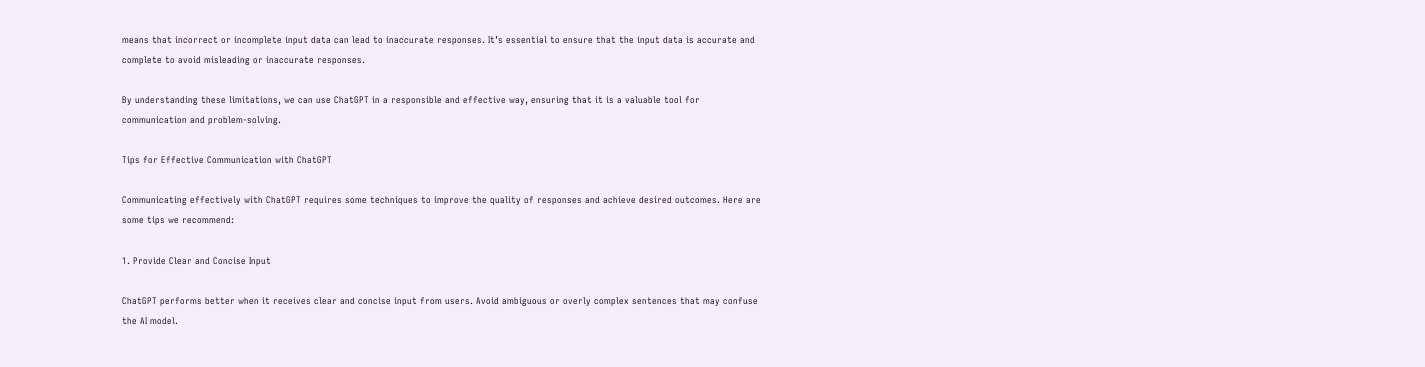means that incorrect or incomplete input data can lead to inaccurate responses. It’s essential to ensure that the input data is accurate and complete to avoid misleading or inaccurate responses.

By understanding these limitations, we can use ChatGPT in a responsible and effective way, ensuring that it is a valuable tool for communication and problem-solving.

Tips for Effective Communication with ChatGPT

Communicating effectively with ChatGPT requires some techniques to improve the quality of responses and achieve desired outcomes. Here are some tips we recommend:

1. Provide Clear and Concise Input

ChatGPT performs better when it receives clear and concise input from users. Avoid ambiguous or overly complex sentences that may confuse the AI model.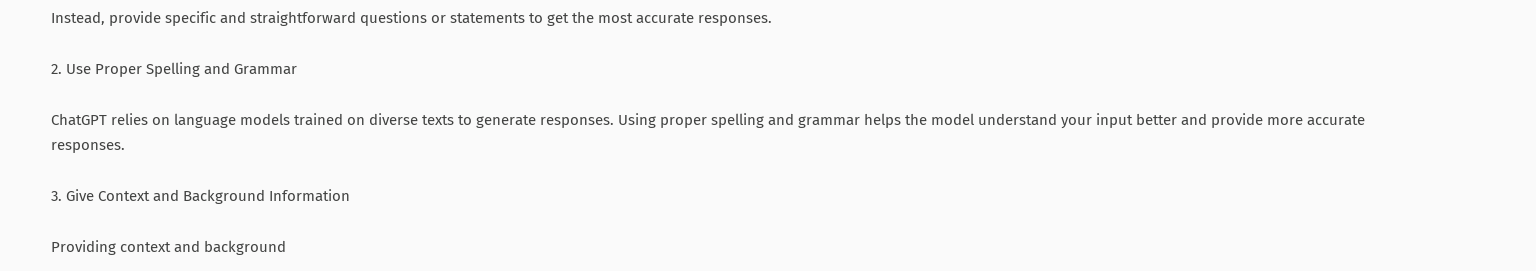Instead, provide specific and straightforward questions or statements to get the most accurate responses.

2. Use Proper Spelling and Grammar

ChatGPT relies on language models trained on diverse texts to generate responses. Using proper spelling and grammar helps the model understand your input better and provide more accurate responses.

3. Give Context and Background Information

Providing context and background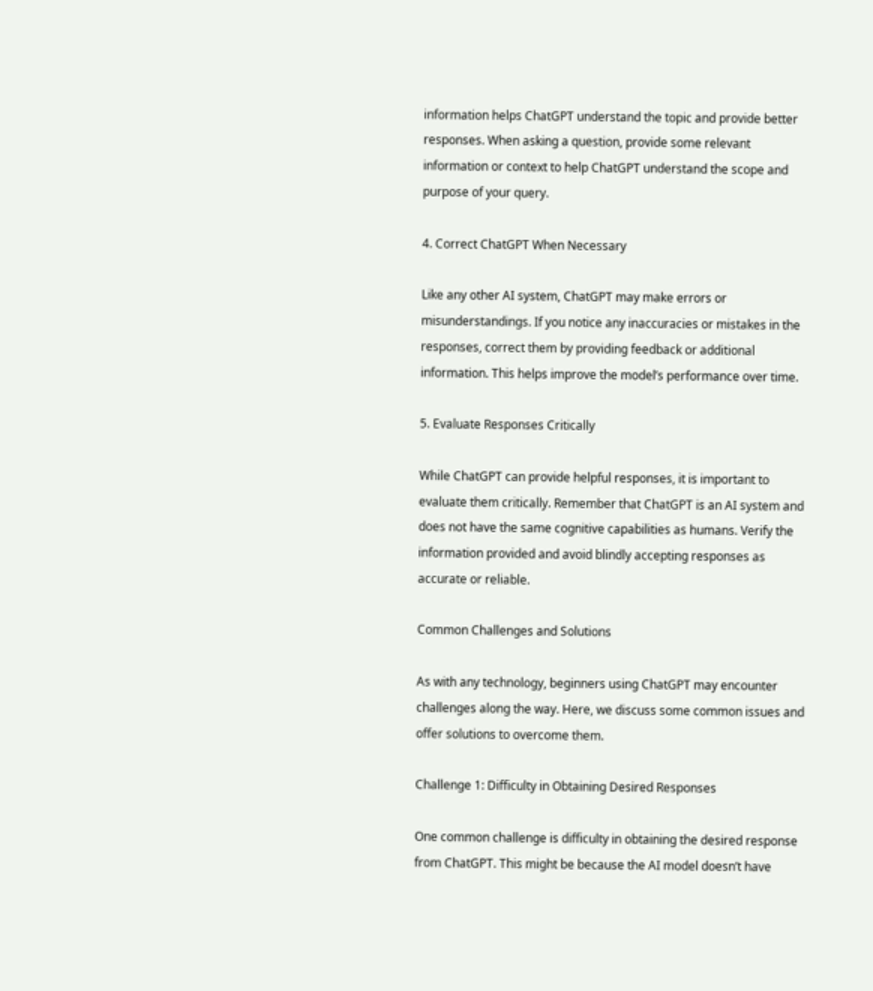information helps ChatGPT understand the topic and provide better responses. When asking a question, provide some relevant information or context to help ChatGPT understand the scope and purpose of your query.

4. Correct ChatGPT When Necessary

Like any other AI system, ChatGPT may make errors or misunderstandings. If you notice any inaccuracies or mistakes in the responses, correct them by providing feedback or additional information. This helps improve the model’s performance over time.

5. Evaluate Responses Critically

While ChatGPT can provide helpful responses, it is important to evaluate them critically. Remember that ChatGPT is an AI system and does not have the same cognitive capabilities as humans. Verify the information provided and avoid blindly accepting responses as accurate or reliable.

Common Challenges and Solutions

As with any technology, beginners using ChatGPT may encounter challenges along the way. Here, we discuss some common issues and offer solutions to overcome them.

Challenge 1: Difficulty in Obtaining Desired Responses

One common challenge is difficulty in obtaining the desired response from ChatGPT. This might be because the AI model doesn’t have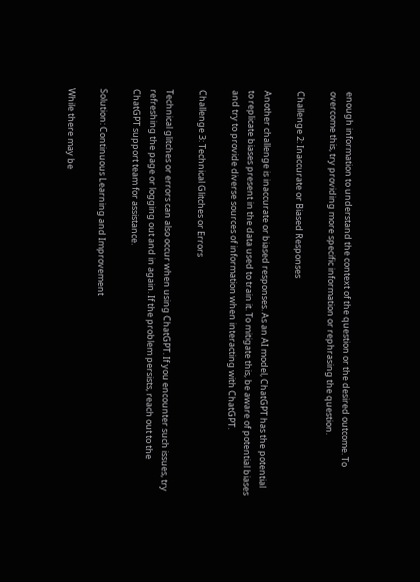enough information to understand the context of the question or the desired outcome. To overcome this, try providing more specific information or rephrasing the question.

Challenge 2: Inaccurate or Biased Responses

Another challenge is inaccurate or biased responses. As an AI model, ChatGPT has the potential to replicate biases present in the data used to train it. To mitigate this, be aware of potential biases and try to provide diverse sources of information when interacting with ChatGPT.

Challenge 3: Technical Glitches or Errors

Technical glitches or errors can also occur when using ChatGPT. If you encounter such issues, try refreshing the page or logging out and in again. If the problem persists, reach out to the ChatGPT support team for assistance.

Solution: Continuous Learning and Improvement

While there may be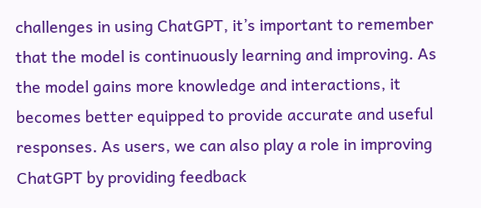challenges in using ChatGPT, it’s important to remember that the model is continuously learning and improving. As the model gains more knowledge and interactions, it becomes better equipped to provide accurate and useful responses. As users, we can also play a role in improving ChatGPT by providing feedback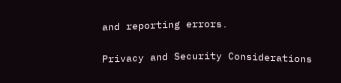and reporting errors.

Privacy and Security Considerations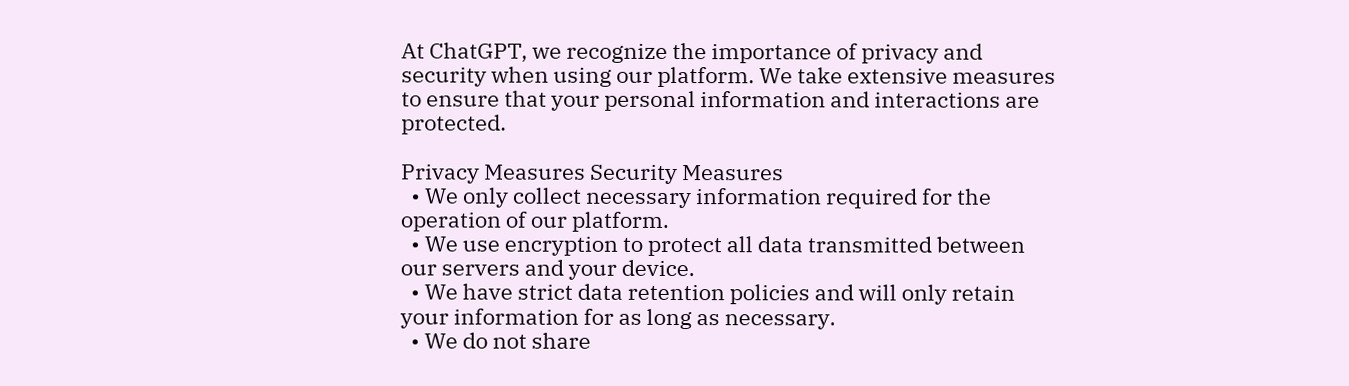At ChatGPT, we recognize the importance of privacy and security when using our platform. We take extensive measures to ensure that your personal information and interactions are protected.

Privacy Measures Security Measures
  • We only collect necessary information required for the operation of our platform.
  • We use encryption to protect all data transmitted between our servers and your device.
  • We have strict data retention policies and will only retain your information for as long as necessary.
  • We do not share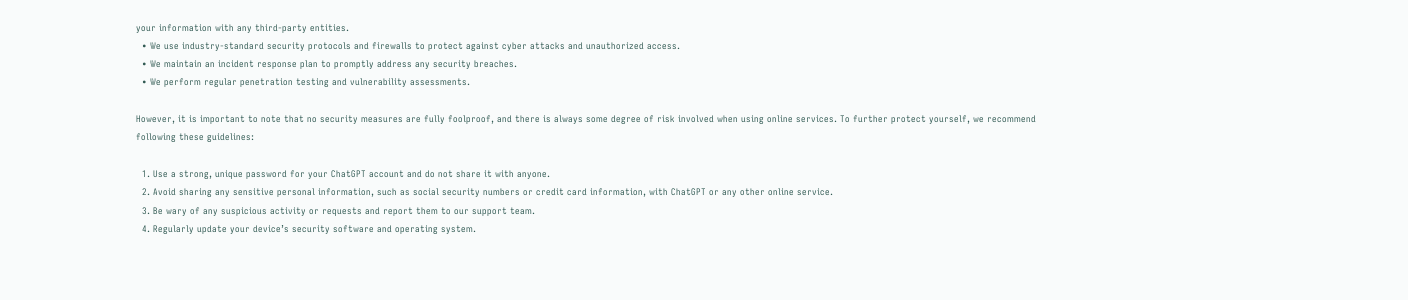your information with any third-party entities.
  • We use industry-standard security protocols and firewalls to protect against cyber attacks and unauthorized access.
  • We maintain an incident response plan to promptly address any security breaches.
  • We perform regular penetration testing and vulnerability assessments.

However, it is important to note that no security measures are fully foolproof, and there is always some degree of risk involved when using online services. To further protect yourself, we recommend following these guidelines:

  1. Use a strong, unique password for your ChatGPT account and do not share it with anyone.
  2. Avoid sharing any sensitive personal information, such as social security numbers or credit card information, with ChatGPT or any other online service.
  3. Be wary of any suspicious activity or requests and report them to our support team.
  4. Regularly update your device’s security software and operating system.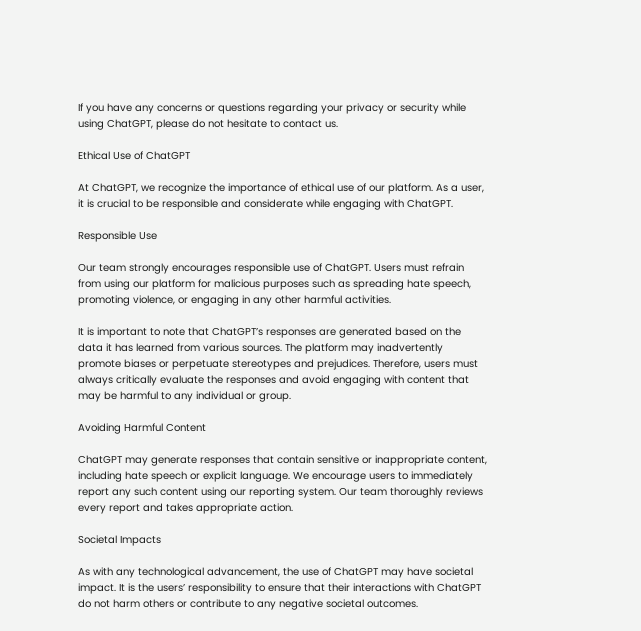If you have any concerns or questions regarding your privacy or security while using ChatGPT, please do not hesitate to contact us.

Ethical Use of ChatGPT

At ChatGPT, we recognize the importance of ethical use of our platform. As a user, it is crucial to be responsible and considerate while engaging with ChatGPT.

Responsible Use

Our team strongly encourages responsible use of ChatGPT. Users must refrain from using our platform for malicious purposes such as spreading hate speech, promoting violence, or engaging in any other harmful activities.

It is important to note that ChatGPT’s responses are generated based on the data it has learned from various sources. The platform may inadvertently promote biases or perpetuate stereotypes and prejudices. Therefore, users must always critically evaluate the responses and avoid engaging with content that may be harmful to any individual or group.

Avoiding Harmful Content

ChatGPT may generate responses that contain sensitive or inappropriate content, including hate speech or explicit language. We encourage users to immediately report any such content using our reporting system. Our team thoroughly reviews every report and takes appropriate action.

Societal Impacts

As with any technological advancement, the use of ChatGPT may have societal impact. It is the users’ responsibility to ensure that their interactions with ChatGPT do not harm others or contribute to any negative societal outcomes.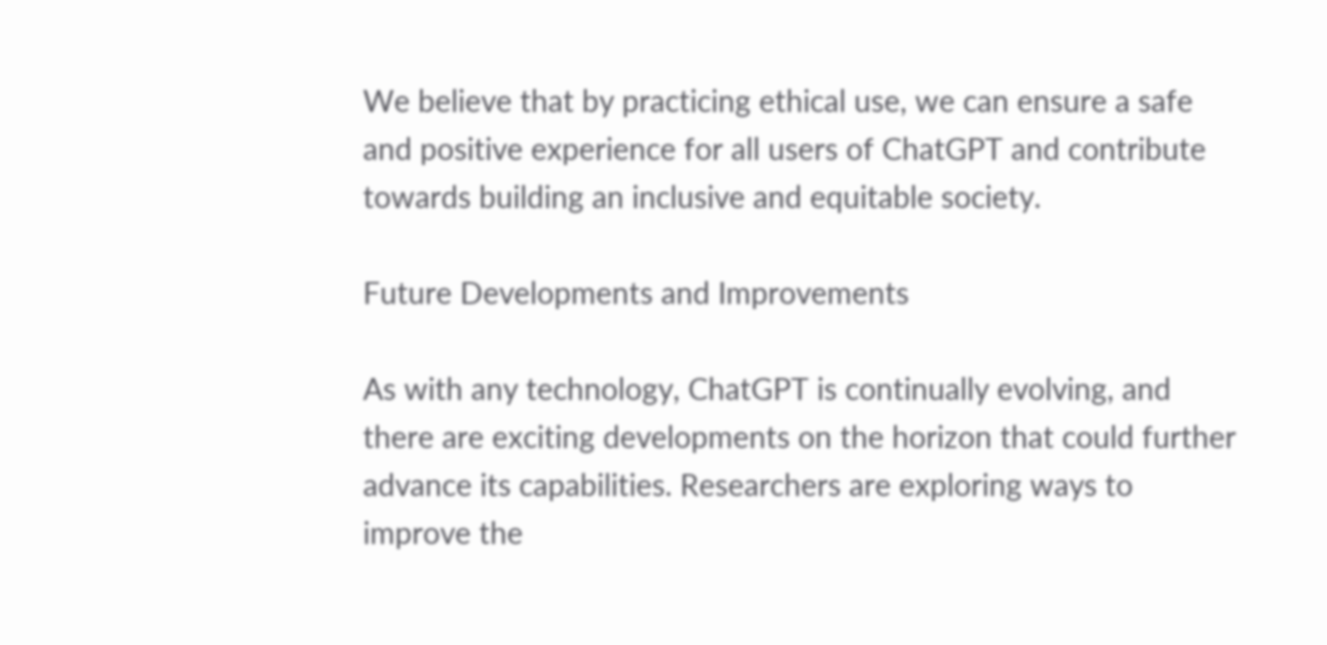We believe that by practicing ethical use, we can ensure a safe and positive experience for all users of ChatGPT and contribute towards building an inclusive and equitable society.

Future Developments and Improvements

As with any technology, ChatGPT is continually evolving, and there are exciting developments on the horizon that could further advance its capabilities. Researchers are exploring ways to improve the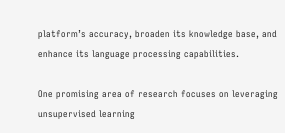platform’s accuracy, broaden its knowledge base, and enhance its language processing capabilities.

One promising area of research focuses on leveraging unsupervised learning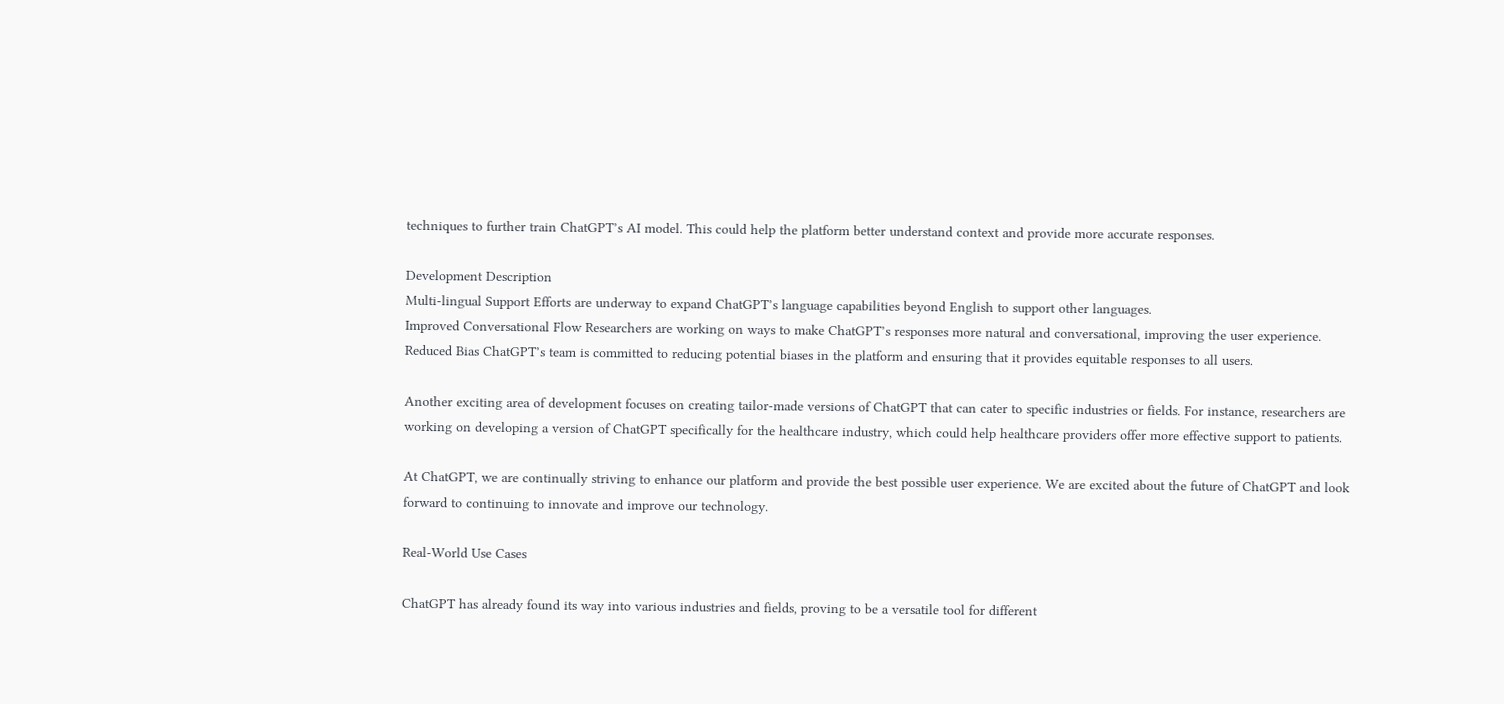techniques to further train ChatGPT’s AI model. This could help the platform better understand context and provide more accurate responses.

Development Description
Multi-lingual Support Efforts are underway to expand ChatGPT’s language capabilities beyond English to support other languages.
Improved Conversational Flow Researchers are working on ways to make ChatGPT’s responses more natural and conversational, improving the user experience.
Reduced Bias ChatGPT’s team is committed to reducing potential biases in the platform and ensuring that it provides equitable responses to all users.

Another exciting area of development focuses on creating tailor-made versions of ChatGPT that can cater to specific industries or fields. For instance, researchers are working on developing a version of ChatGPT specifically for the healthcare industry, which could help healthcare providers offer more effective support to patients.

At ChatGPT, we are continually striving to enhance our platform and provide the best possible user experience. We are excited about the future of ChatGPT and look forward to continuing to innovate and improve our technology.

Real-World Use Cases

ChatGPT has already found its way into various industries and fields, proving to be a versatile tool for different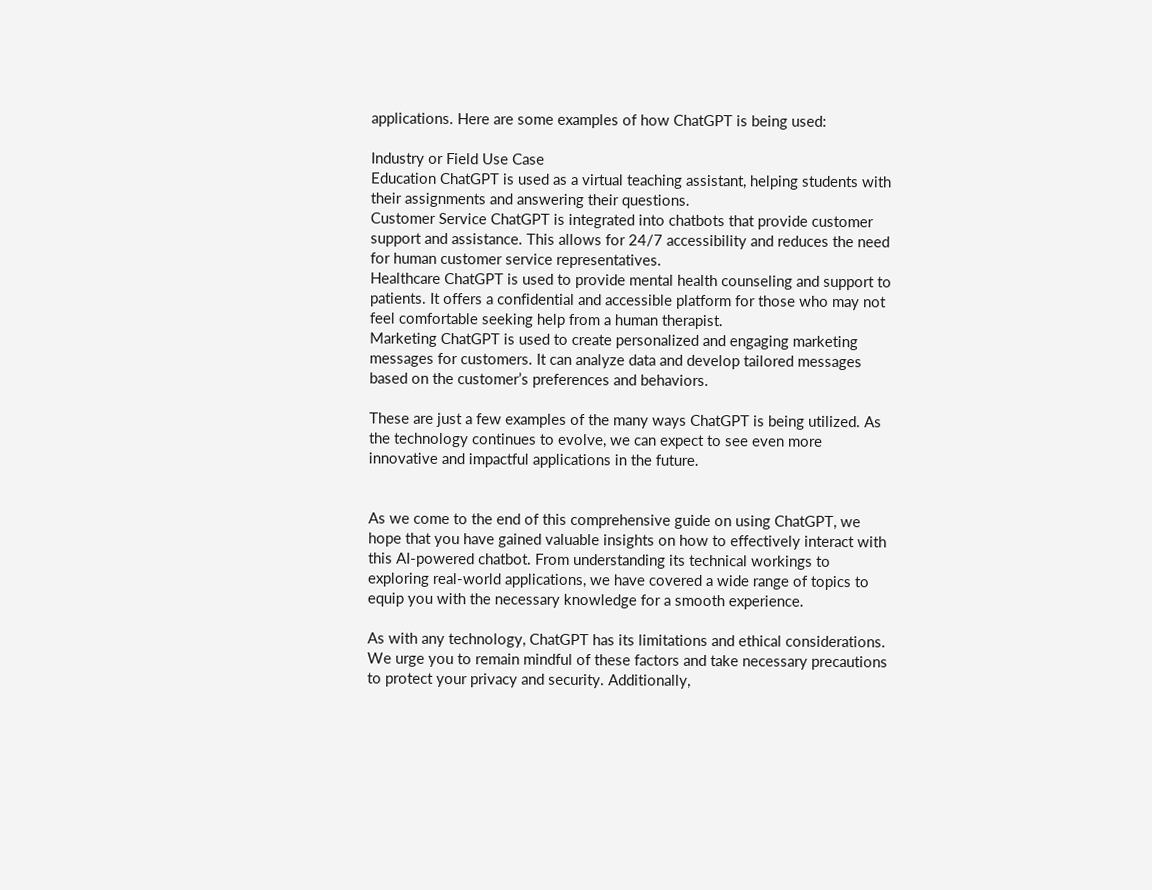applications. Here are some examples of how ChatGPT is being used:

Industry or Field Use Case
Education ChatGPT is used as a virtual teaching assistant, helping students with their assignments and answering their questions.
Customer Service ChatGPT is integrated into chatbots that provide customer support and assistance. This allows for 24/7 accessibility and reduces the need for human customer service representatives.
Healthcare ChatGPT is used to provide mental health counseling and support to patients. It offers a confidential and accessible platform for those who may not feel comfortable seeking help from a human therapist.
Marketing ChatGPT is used to create personalized and engaging marketing messages for customers. It can analyze data and develop tailored messages based on the customer’s preferences and behaviors.

These are just a few examples of the many ways ChatGPT is being utilized. As the technology continues to evolve, we can expect to see even more innovative and impactful applications in the future.


As we come to the end of this comprehensive guide on using ChatGPT, we hope that you have gained valuable insights on how to effectively interact with this AI-powered chatbot. From understanding its technical workings to exploring real-world applications, we have covered a wide range of topics to equip you with the necessary knowledge for a smooth experience.

As with any technology, ChatGPT has its limitations and ethical considerations. We urge you to remain mindful of these factors and take necessary precautions to protect your privacy and security. Additionally,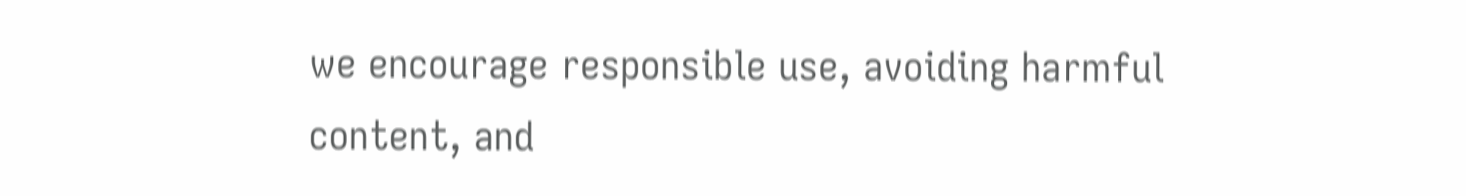we encourage responsible use, avoiding harmful content, and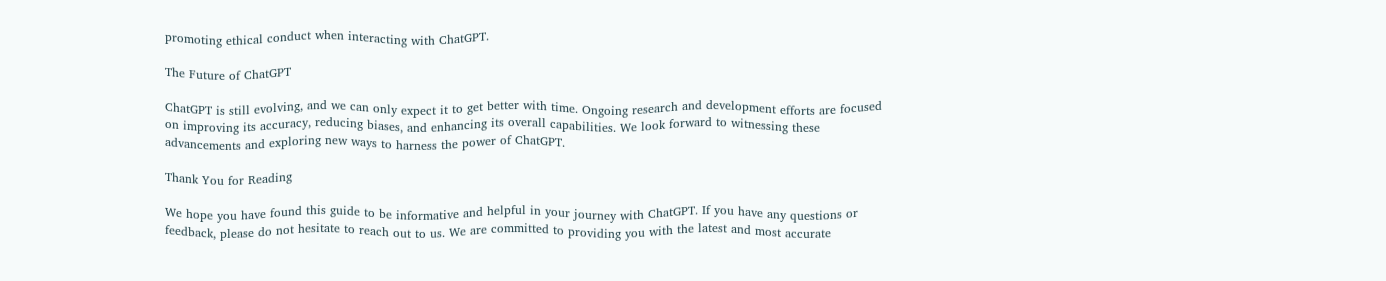promoting ethical conduct when interacting with ChatGPT.

The Future of ChatGPT

ChatGPT is still evolving, and we can only expect it to get better with time. Ongoing research and development efforts are focused on improving its accuracy, reducing biases, and enhancing its overall capabilities. We look forward to witnessing these advancements and exploring new ways to harness the power of ChatGPT.

Thank You for Reading

We hope you have found this guide to be informative and helpful in your journey with ChatGPT. If you have any questions or feedback, please do not hesitate to reach out to us. We are committed to providing you with the latest and most accurate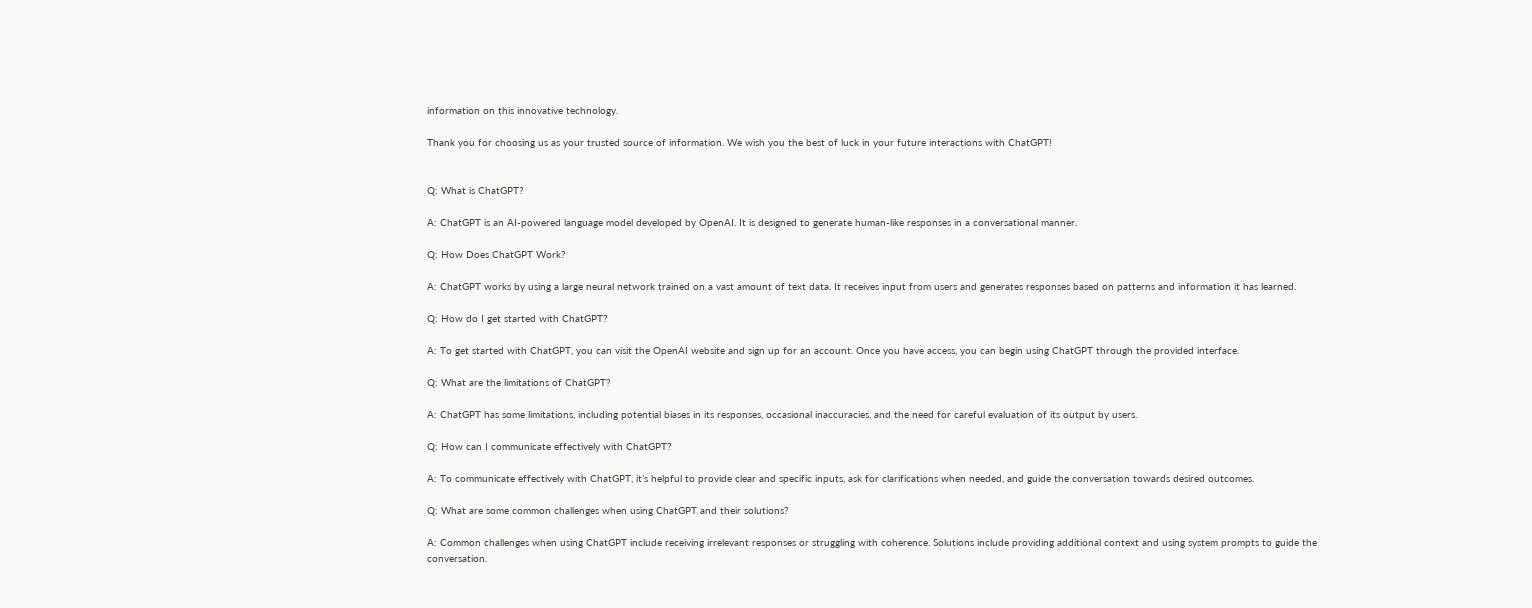information on this innovative technology.

Thank you for choosing us as your trusted source of information. We wish you the best of luck in your future interactions with ChatGPT!


Q: What is ChatGPT?

A: ChatGPT is an AI-powered language model developed by OpenAI. It is designed to generate human-like responses in a conversational manner.

Q: How Does ChatGPT Work?

A: ChatGPT works by using a large neural network trained on a vast amount of text data. It receives input from users and generates responses based on patterns and information it has learned.

Q: How do I get started with ChatGPT?

A: To get started with ChatGPT, you can visit the OpenAI website and sign up for an account. Once you have access, you can begin using ChatGPT through the provided interface.

Q: What are the limitations of ChatGPT?

A: ChatGPT has some limitations, including potential biases in its responses, occasional inaccuracies, and the need for careful evaluation of its output by users.

Q: How can I communicate effectively with ChatGPT?

A: To communicate effectively with ChatGPT, it’s helpful to provide clear and specific inputs, ask for clarifications when needed, and guide the conversation towards desired outcomes.

Q: What are some common challenges when using ChatGPT and their solutions?

A: Common challenges when using ChatGPT include receiving irrelevant responses or struggling with coherence. Solutions include providing additional context and using system prompts to guide the conversation.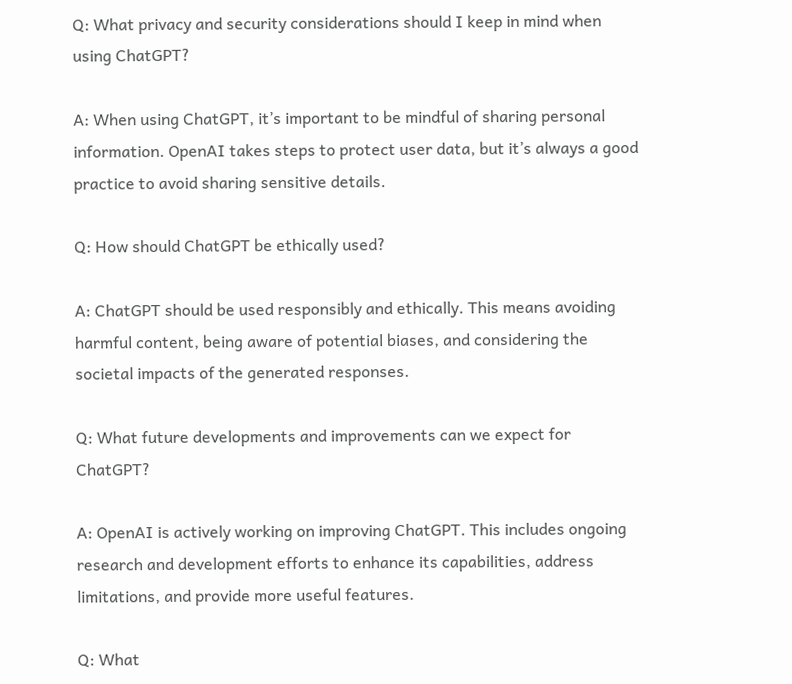Q: What privacy and security considerations should I keep in mind when using ChatGPT?

A: When using ChatGPT, it’s important to be mindful of sharing personal information. OpenAI takes steps to protect user data, but it’s always a good practice to avoid sharing sensitive details.

Q: How should ChatGPT be ethically used?

A: ChatGPT should be used responsibly and ethically. This means avoiding harmful content, being aware of potential biases, and considering the societal impacts of the generated responses.

Q: What future developments and improvements can we expect for ChatGPT?

A: OpenAI is actively working on improving ChatGPT. This includes ongoing research and development efforts to enhance its capabilities, address limitations, and provide more useful features.

Q: What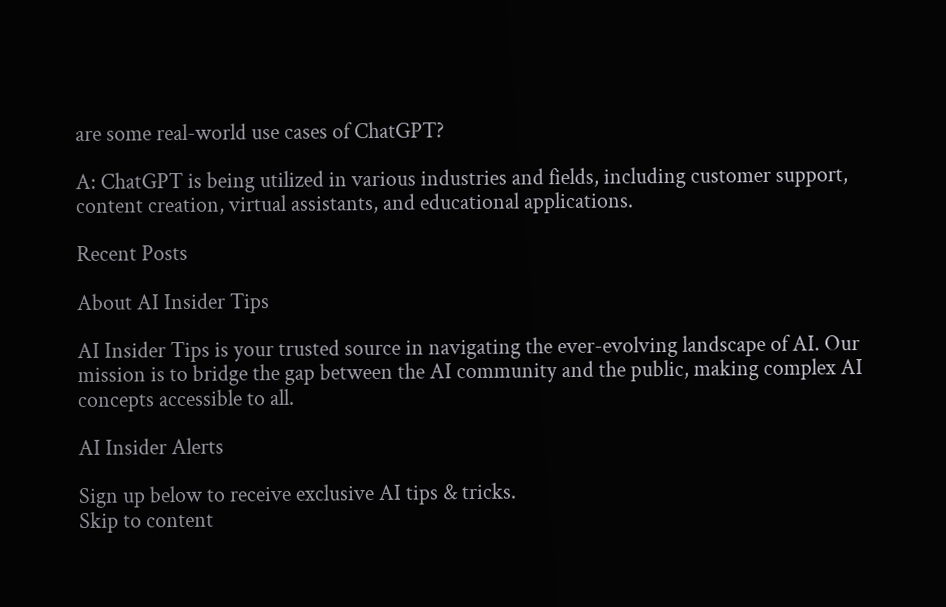are some real-world use cases of ChatGPT?

A: ChatGPT is being utilized in various industries and fields, including customer support, content creation, virtual assistants, and educational applications.

Recent Posts

About AI Insider Tips

AI Insider Tips is your trusted source in navigating the ever-evolving landscape of AI. Our mission is to bridge the gap between the AI community and the public, making complex AI concepts accessible to all.

AI Insider Alerts

Sign up below to receive exclusive AI tips & tricks.
Skip to content